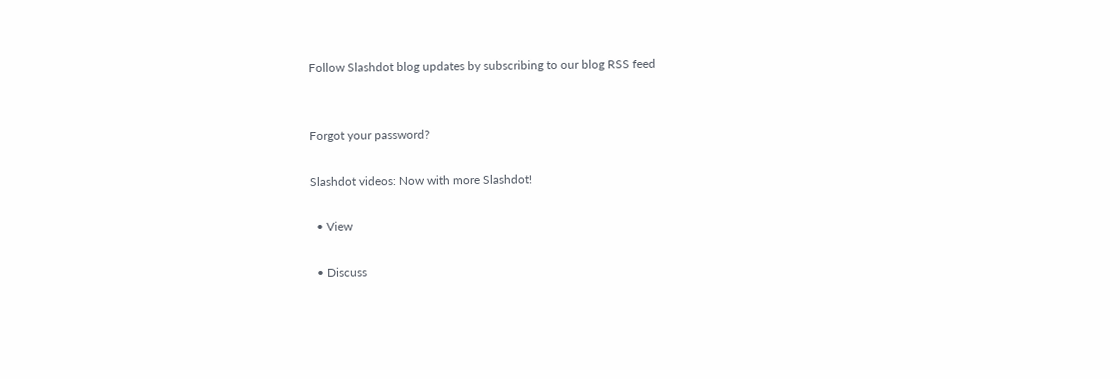Follow Slashdot blog updates by subscribing to our blog RSS feed


Forgot your password?

Slashdot videos: Now with more Slashdot!

  • View

  • Discuss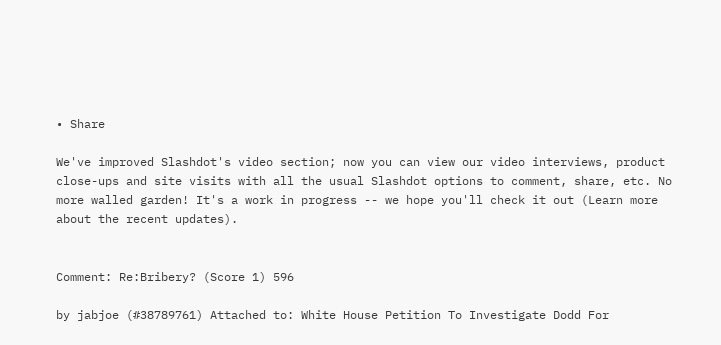• Share

We've improved Slashdot's video section; now you can view our video interviews, product close-ups and site visits with all the usual Slashdot options to comment, share, etc. No more walled garden! It's a work in progress -- we hope you'll check it out (Learn more about the recent updates).


Comment: Re:Bribery? (Score 1) 596

by jabjoe (#38789761) Attached to: White House Petition To Investigate Dodd For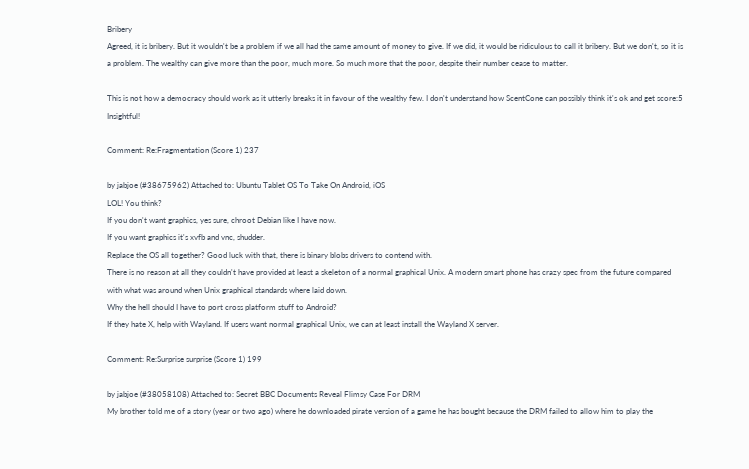Bribery
Agreed, it is bribery. But it wouldn't be a problem if we all had the same amount of money to give. If we did, it would be ridiculous to call it bribery. But we don't, so it is a problem. The wealthy can give more than the poor, much more. So much more that the poor, despite their number cease to matter.

This is not how a democracy should work as it utterly breaks it in favour of the wealthy few. I don't understand how ScentCone can possibly think it's ok and get score:5 Insightful!

Comment: Re:Fragmentation (Score 1) 237

by jabjoe (#38675962) Attached to: Ubuntu Tablet OS To Take On Android, iOS
LOL! You think?
If you don't want graphics, yes sure, chroot Debian like I have now.
If you want graphics it's xvfb and vnc, shudder.
Replace the OS all together? Good luck with that, there is binary blobs drivers to contend with.
There is no reason at all they couldn't have provided at least a skeleton of a normal graphical Unix. A modern smart phone has crazy spec from the future compared with what was around when Unix graphical standards where laid down.
Why the hell should I have to port cross platform stuff to Android?
If they hate X, help with Wayland. If users want normal graphical Unix, we can at least install the Wayland X server.

Comment: Re:Surprise surprise (Score 1) 199

by jabjoe (#38058108) Attached to: Secret BBC Documents Reveal Flimsy Case For DRM
My brother told me of a story (year or two ago) where he downloaded pirate version of a game he has bought because the DRM failed to allow him to play the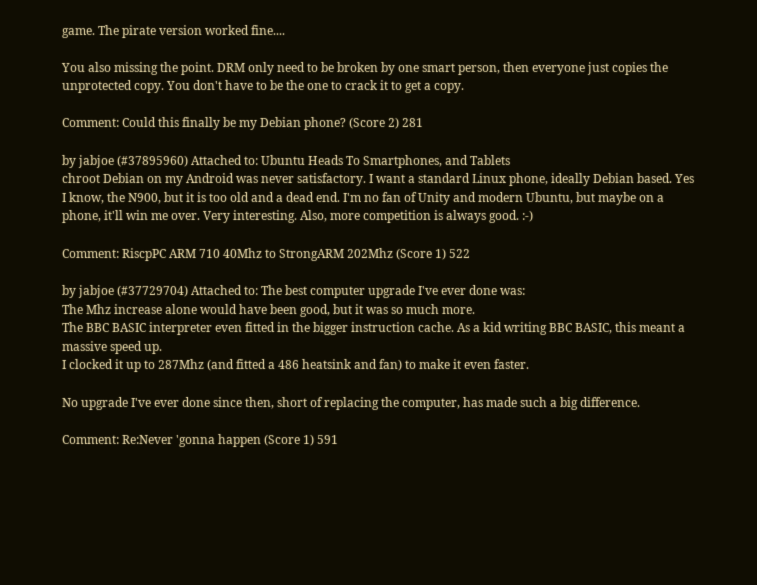game. The pirate version worked fine....

You also missing the point. DRM only need to be broken by one smart person, then everyone just copies the unprotected copy. You don't have to be the one to crack it to get a copy.

Comment: Could this finally be my Debian phone? (Score 2) 281

by jabjoe (#37895960) Attached to: Ubuntu Heads To Smartphones, and Tablets
chroot Debian on my Android was never satisfactory. I want a standard Linux phone, ideally Debian based. Yes I know, the N900, but it is too old and a dead end. I'm no fan of Unity and modern Ubuntu, but maybe on a phone, it'll win me over. Very interesting. Also, more competition is always good. :-)

Comment: RiscpPC ARM 710 40Mhz to StrongARM 202Mhz (Score 1) 522

by jabjoe (#37729704) Attached to: The best computer upgrade I've ever done was:
The Mhz increase alone would have been good, but it was so much more.
The BBC BASIC interpreter even fitted in the bigger instruction cache. As a kid writing BBC BASIC, this meant a massive speed up.
I clocked it up to 287Mhz (and fitted a 486 heatsink and fan) to make it even faster.

No upgrade I've ever done since then, short of replacing the computer, has made such a big difference.

Comment: Re:Never 'gonna happen (Score 1) 591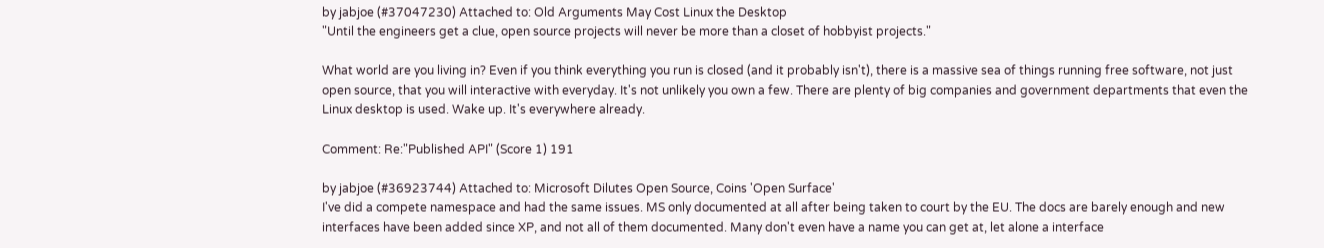by jabjoe (#37047230) Attached to: Old Arguments May Cost Linux the Desktop
"Until the engineers get a clue, open source projects will never be more than a closet of hobbyist projects."

What world are you living in? Even if you think everything you run is closed (and it probably isn't), there is a massive sea of things running free software, not just open source, that you will interactive with everyday. It's not unlikely you own a few. There are plenty of big companies and government departments that even the Linux desktop is used. Wake up. It's everywhere already.

Comment: Re:"Published API" (Score 1) 191

by jabjoe (#36923744) Attached to: Microsoft Dilutes Open Source, Coins 'Open Surface'
I've did a compete namespace and had the same issues. MS only documented at all after being taken to court by the EU. The docs are barely enough and new interfaces have been added since XP, and not all of them documented. Many don't even have a name you can get at, let alone a interface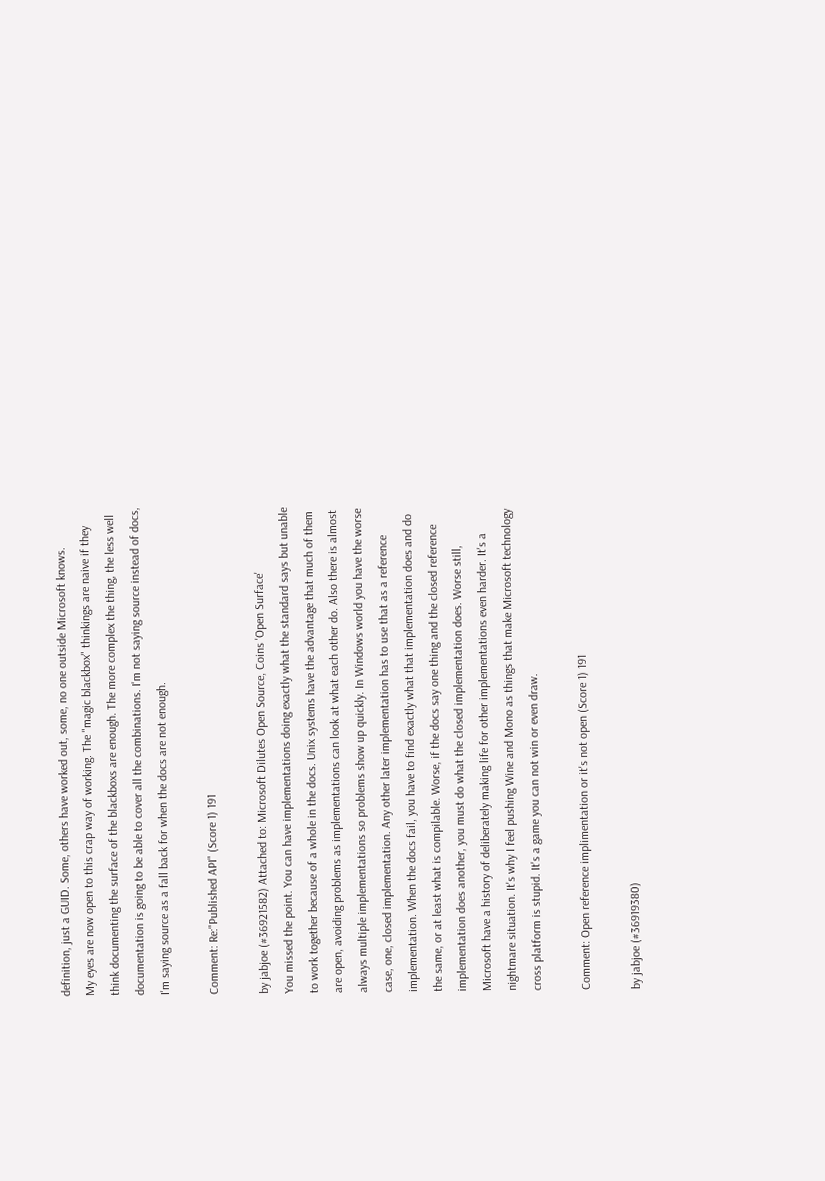definition, just a GUID. Some, others have worked out, some, no one outside Microsoft knows.
My eyes are now open to this crap way of working. The "magic blackbox" thinkings are naive if they think documenting the surface of the blackboxs are enough. The more complex the thing, the less well documentation is going to be able to cover all the combinations. I'm not saying source instead of docs, I'm saying source as a fall back for when the docs are not enough.

Comment: Re:"Published API" (Score 1) 191

by jabjoe (#36921582) Attached to: Microsoft Dilutes Open Source, Coins 'Open Surface'
You missed the point. You can have implementations doing exactly what the standard says but unable to work together because of a whole in the docs. Unix systems have the advantage that much of them are open, avoiding problems as implementations can look at what each other do. Also there is almost always multiple implementations so problems show up quickly. In Windows world you have the worse case, one, closed implementation. Any other later implementation has to use that as a reference implementation. When the docs fail, you have to find exactly what that implementation does and do the same, or at least what is compilable. Worse, if the docs say one thing and the closed reference implementation does another, you must do what the closed implementation does. Worse still, Microsoft have a history of deliberately making life for other implementations even harder. It's a nightmare situation. It's why I feel pushing Wine and Mono as things that make Microsoft technology cross platform is stupid. It's a game you can not win or even draw.

Comment: Open reference implimentation or it's not open (Score 1) 191

by jabjoe (#36919380)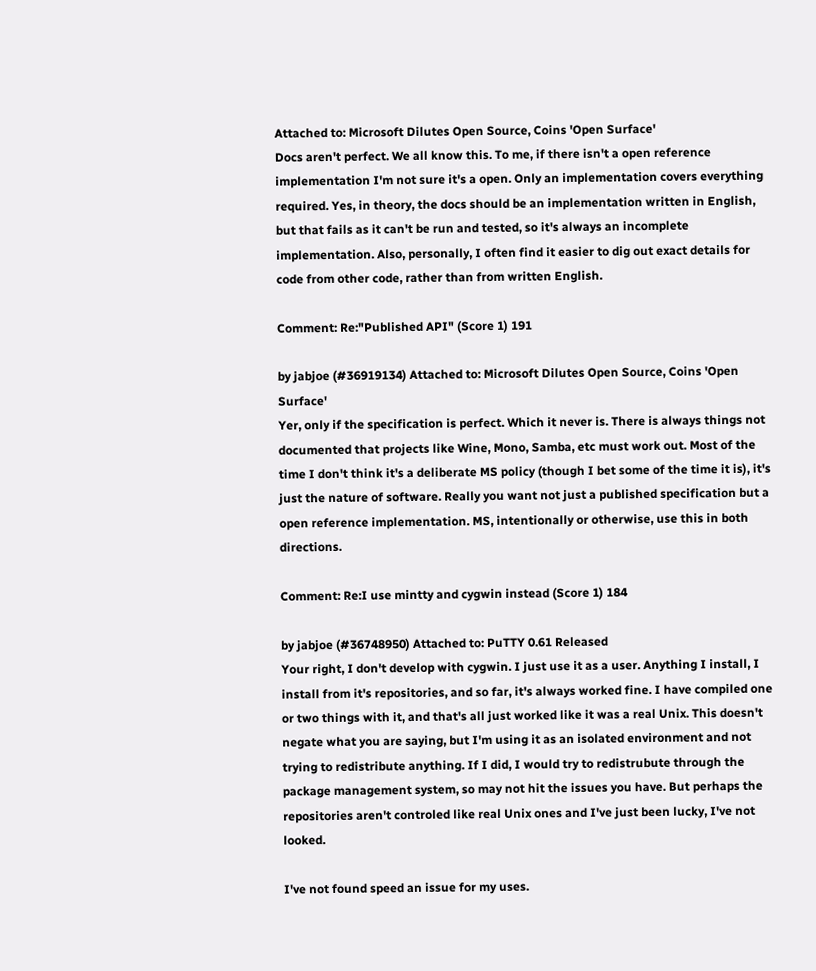Attached to: Microsoft Dilutes Open Source, Coins 'Open Surface'
Docs aren't perfect. We all know this. To me, if there isn't a open reference implementation I'm not sure it's a open. Only an implementation covers everything required. Yes, in theory, the docs should be an implementation written in English, but that fails as it can't be run and tested, so it's always an incomplete implementation. Also, personally, I often find it easier to dig out exact details for code from other code, rather than from written English.

Comment: Re:"Published API" (Score 1) 191

by jabjoe (#36919134) Attached to: Microsoft Dilutes Open Source, Coins 'Open Surface'
Yer, only if the specification is perfect. Which it never is. There is always things not documented that projects like Wine, Mono, Samba, etc must work out. Most of the time I don't think it's a deliberate MS policy (though I bet some of the time it is), it's just the nature of software. Really you want not just a published specification but a open reference implementation. MS, intentionally or otherwise, use this in both directions.

Comment: Re:I use mintty and cygwin instead (Score 1) 184

by jabjoe (#36748950) Attached to: PuTTY 0.61 Released
Your right, I don't develop with cygwin. I just use it as a user. Anything I install, I install from it's repositories, and so far, it's always worked fine. I have compiled one or two things with it, and that's all just worked like it was a real Unix. This doesn't negate what you are saying, but I'm using it as an isolated environment and not trying to redistribute anything. If I did, I would try to redistrubute through the package management system, so may not hit the issues you have. But perhaps the repositories aren't controled like real Unix ones and I've just been lucky, I've not looked.

I've not found speed an issue for my uses.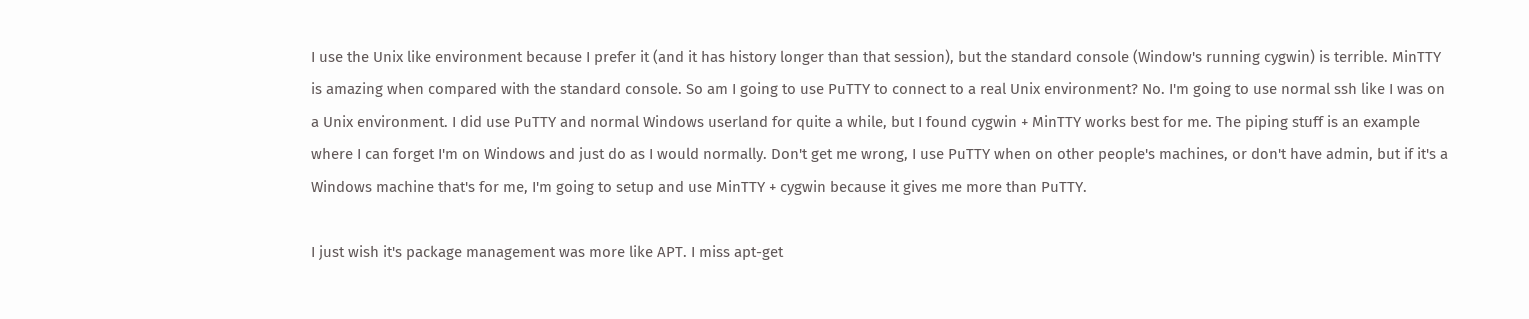I use the Unix like environment because I prefer it (and it has history longer than that session), but the standard console (Window's running cygwin) is terrible. MinTTY is amazing when compared with the standard console. So am I going to use PuTTY to connect to a real Unix environment? No. I'm going to use normal ssh like I was on a Unix environment. I did use PuTTY and normal Windows userland for quite a while, but I found cygwin + MinTTY works best for me. The piping stuff is an example where I can forget I'm on Windows and just do as I would normally. Don't get me wrong, I use PuTTY when on other people's machines, or don't have admin, but if it's a Windows machine that's for me, I'm going to setup and use MinTTY + cygwin because it gives me more than PuTTY.

I just wish it's package management was more like APT. I miss apt-get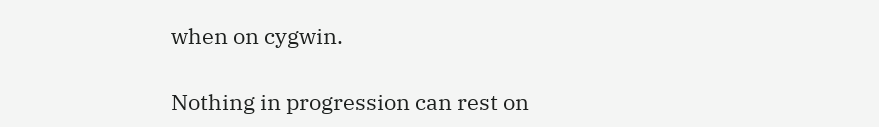when on cygwin.

Nothing in progression can rest on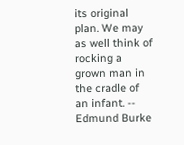its original plan. We may as well think of rocking a grown man in the cradle of an infant. -- Edmund Burke